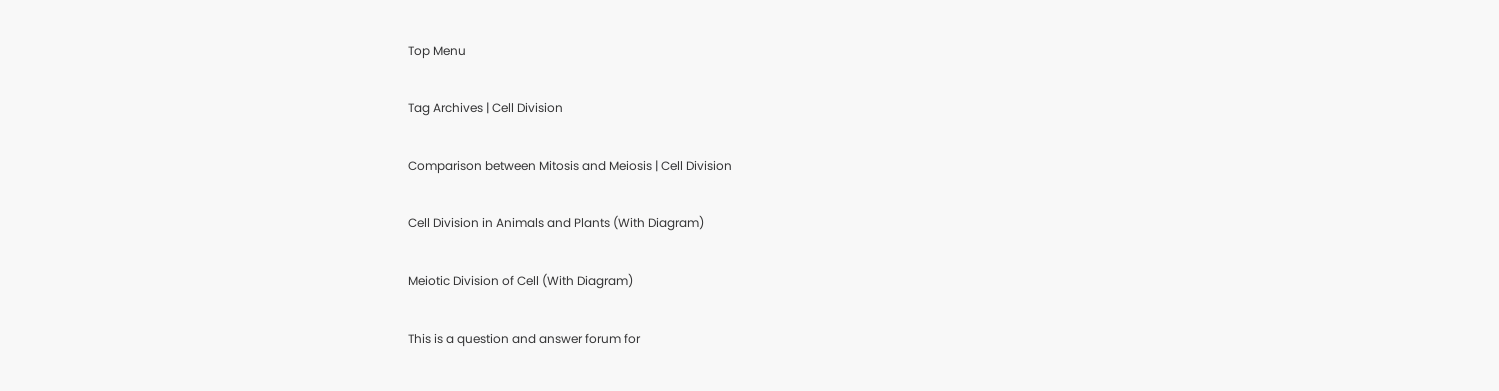Top Menu

Tag Archives | Cell Division

Comparison between Mitosis and Meiosis | Cell Division

Cell Division in Animals and Plants (With Diagram)

Meiotic Division of Cell (With Diagram)

This is a question and answer forum for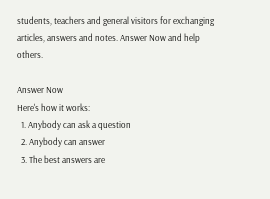students, teachers and general visitors for exchanging articles, answers and notes. Answer Now and help others.

Answer Now
Here's how it works:
  1. Anybody can ask a question
  2. Anybody can answer
  3. The best answers are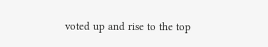voted up and rise to the top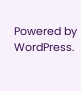Powered by WordPress.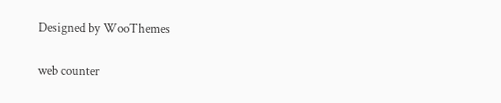Designed by WooThemes

web counter